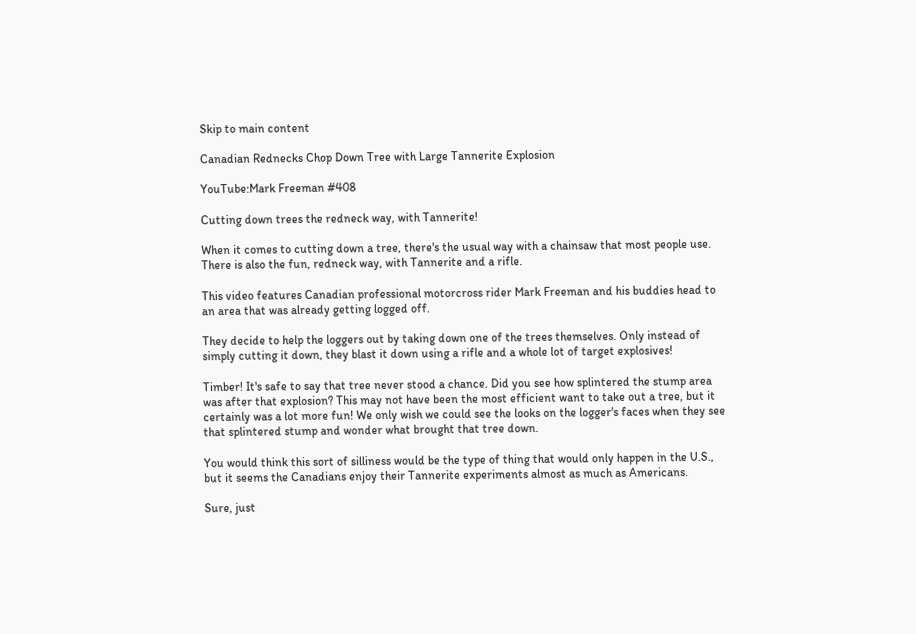Skip to main content

Canadian Rednecks Chop Down Tree with Large Tannerite Explosion

YouTube:Mark Freeman #408

Cutting down trees the redneck way, with Tannerite!

When it comes to cutting down a tree, there's the usual way with a chainsaw that most people use. There is also the fun, redneck way, with Tannerite and a rifle.

This video features Canadian professional motorcross rider Mark Freeman and his buddies head to an area that was already getting logged off.

They decide to help the loggers out by taking down one of the trees themselves. Only instead of simply cutting it down, they blast it down using a rifle and a whole lot of target explosives!

Timber! It's safe to say that tree never stood a chance. Did you see how splintered the stump area was after that explosion? This may not have been the most efficient want to take out a tree, but it certainly was a lot more fun! We only wish we could see the looks on the logger's faces when they see that splintered stump and wonder what brought that tree down.

You would think this sort of silliness would be the type of thing that would only happen in the U.S., but it seems the Canadians enjoy their Tannerite experiments almost as much as Americans.

Sure, just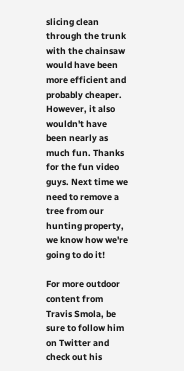slicing clean through the trunk with the chainsaw would have been more efficient and probably cheaper. However, it also wouldn't have been nearly as much fun. Thanks for the fun video guys. Next time we need to remove a tree from our hunting property, we know how we're going to do it!

For more outdoor content from Travis Smola, be sure to follow him on Twitter and check out his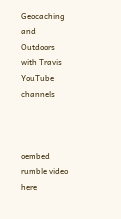Geocaching and Outdoors with Travis YouTube channels



oembed rumble video here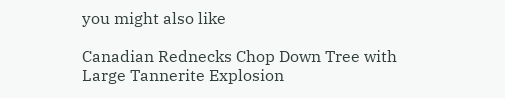you might also like

Canadian Rednecks Chop Down Tree with Large Tannerite Explosion